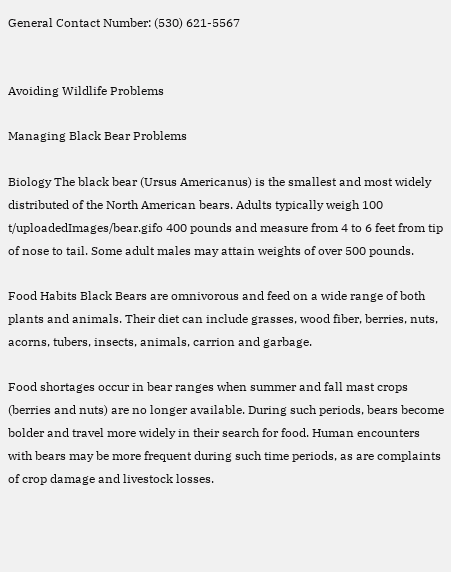General Contact Number: (530) 621-5567


Avoiding Wildlife Problems

Managing Black Bear Problems

Biology The black bear (Ursus Americanus) is the smallest and most widely distributed of the North American bears. Adults typically weigh 100 t/uploadedImages/bear.gifo 400 pounds and measure from 4 to 6 feet from tip of nose to tail. Some adult males may attain weights of over 500 pounds.

Food Habits Black Bears are omnivorous and feed on a wide range of both plants and animals. Their diet can include grasses, wood fiber, berries, nuts, acorns, tubers, insects, animals, carrion and garbage.

Food shortages occur in bear ranges when summer and fall mast crops (berries and nuts) are no longer available. During such periods, bears become bolder and travel more widely in their search for food. Human encounters with bears may be more frequent during such time periods, as are complaints of crop damage and livestock losses.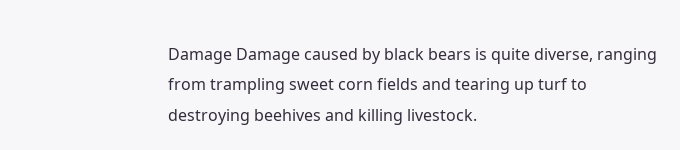Damage Damage caused by black bears is quite diverse, ranging from trampling sweet corn fields and tearing up turf to destroying beehives and killing livestock.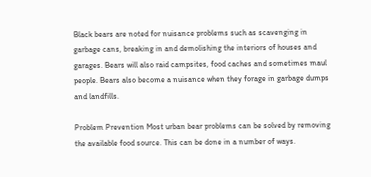Black bears are noted for nuisance problems such as scavenging in garbage cans, breaking in and demolishing the interiors of houses and garages. Bears will also raid campsites, food caches and sometimes maul people. Bears also become a nuisance when they forage in garbage dumps and landfills.

Problem Prevention Most urban bear problems can be solved by removing the available food source. This can be done in a number of ways.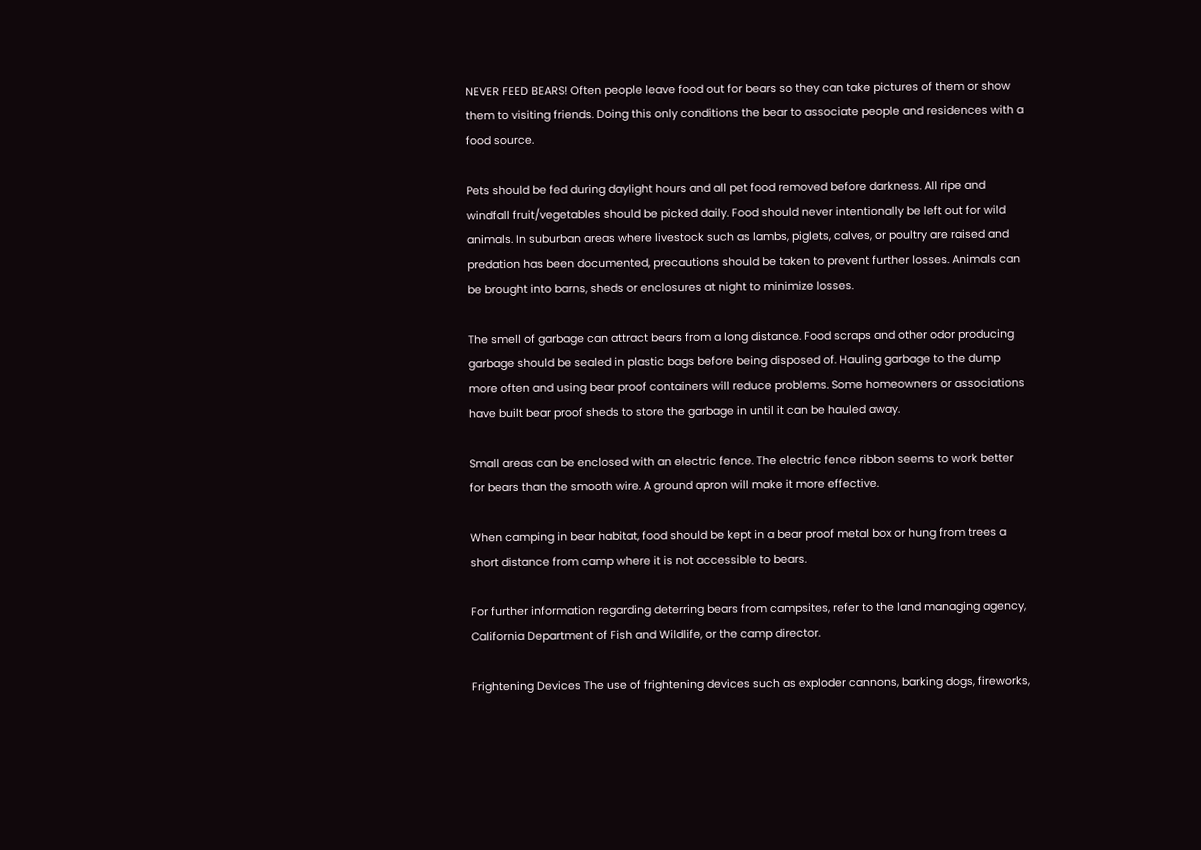NEVER FEED BEARS! Often people leave food out for bears so they can take pictures of them or show them to visiting friends. Doing this only conditions the bear to associate people and residences with a food source.

Pets should be fed during daylight hours and all pet food removed before darkness. All ripe and windfall fruit/vegetables should be picked daily. Food should never intentionally be left out for wild animals. In suburban areas where livestock such as lambs, piglets, calves, or poultry are raised and predation has been documented, precautions should be taken to prevent further losses. Animals can be brought into barns, sheds or enclosures at night to minimize losses.

The smell of garbage can attract bears from a long distance. Food scraps and other odor producing garbage should be sealed in plastic bags before being disposed of. Hauling garbage to the dump more often and using bear proof containers will reduce problems. Some homeowners or associations have built bear proof sheds to store the garbage in until it can be hauled away.

Small areas can be enclosed with an electric fence. The electric fence ribbon seems to work better for bears than the smooth wire. A ground apron will make it more effective.

When camping in bear habitat, food should be kept in a bear proof metal box or hung from trees a short distance from camp where it is not accessible to bears.

For further information regarding deterring bears from campsites, refer to the land managing agency, California Department of Fish and Wildlife, or the camp director.

Frightening Devices The use of frightening devices such as exploder cannons, barking dogs, fireworks,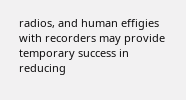radios, and human effigies with recorders may provide temporary success in reducing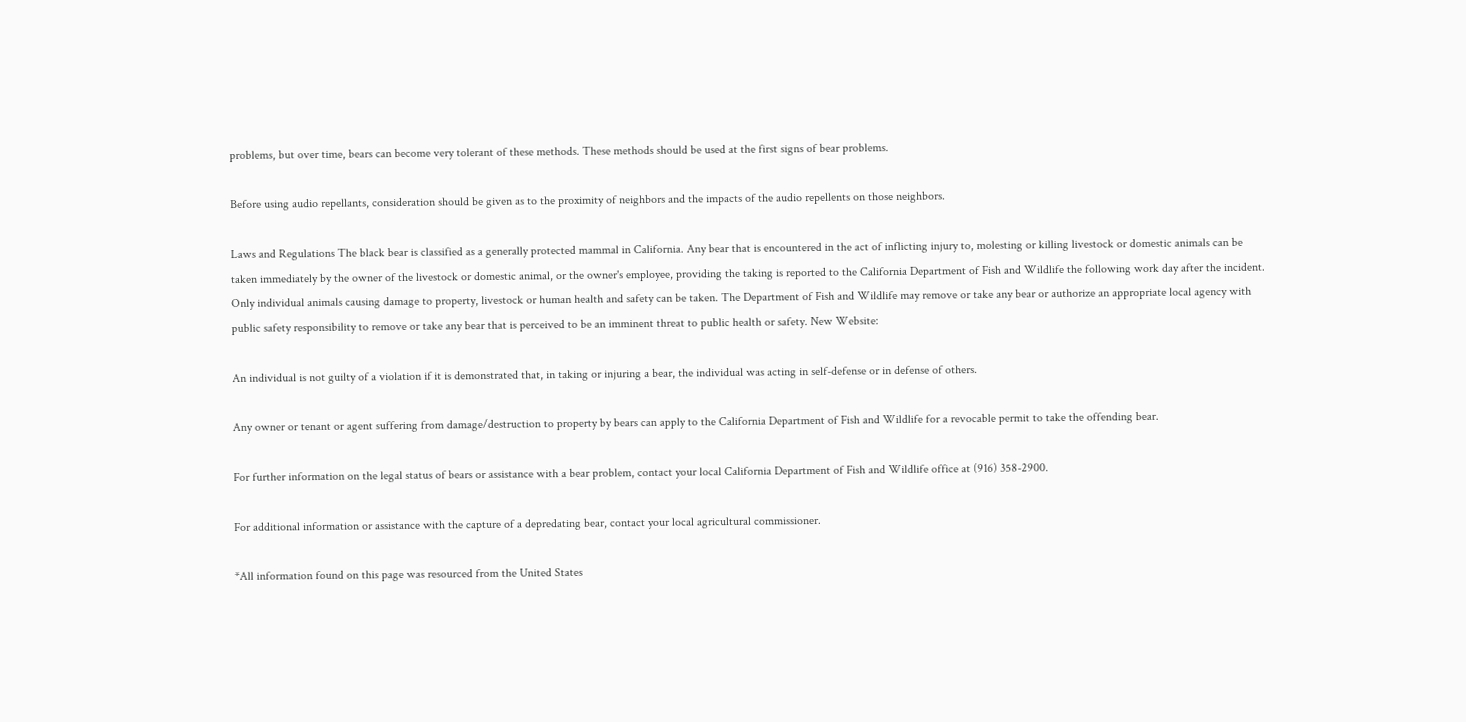problems, but over time, bears can become very tolerant of these methods. These methods should be used at the first signs of bear problems.

Before using audio repellants, consideration should be given as to the proximity of neighbors and the impacts of the audio repellents on those neighbors.

Laws and Regulations The black bear is classified as a generally protected mammal in California. Any bear that is encountered in the act of inflicting injury to, molesting or killing livestock or domestic animals can be taken immediately by the owner of the livestock or domestic animal, or the owner's employee, providing the taking is reported to the California Department of Fish and Wildlife the following work day after the incident. Only individual animals causing damage to property, livestock or human health and safety can be taken. The Department of Fish and Wildlife may remove or take any bear or authorize an appropriate local agency with public safety responsibility to remove or take any bear that is perceived to be an imminent threat to public health or safety. New Website:

An individual is not guilty of a violation if it is demonstrated that, in taking or injuring a bear, the individual was acting in self-defense or in defense of others.

Any owner or tenant or agent suffering from damage/destruction to property by bears can apply to the California Department of Fish and Wildlife for a revocable permit to take the offending bear.

For further information on the legal status of bears or assistance with a bear problem, contact your local California Department of Fish and Wildlife office at (916) 358-2900.

For additional information or assistance with the capture of a depredating bear, contact your local agricultural commissioner.

*All information found on this page was resourced from the United States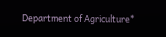Department of Agriculture*